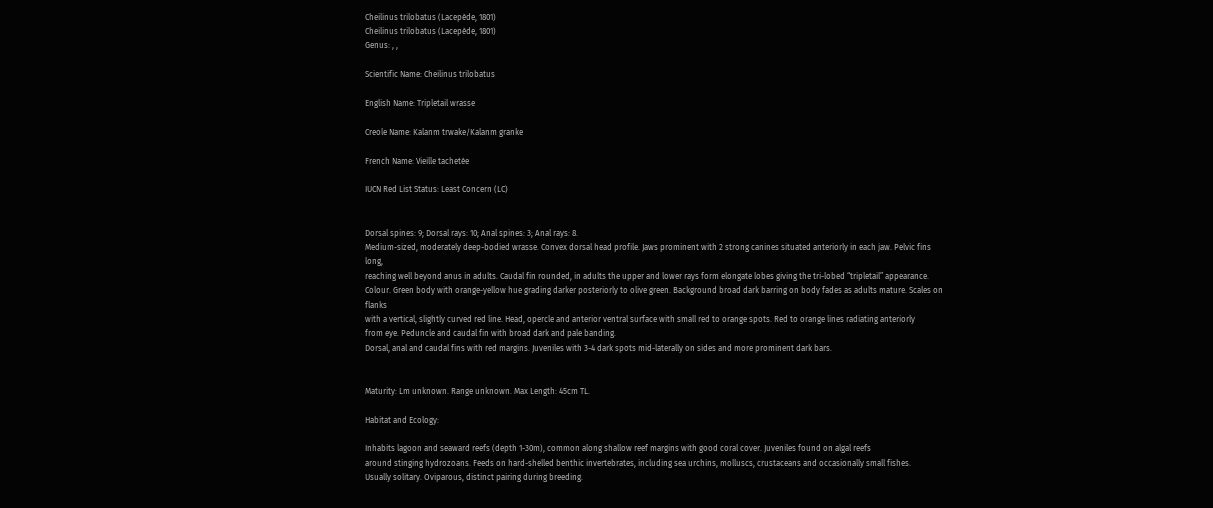Cheilinus trilobatus (Lacepède, 1801)
Cheilinus trilobatus (Lacepède, 1801)
Genus: , ,

Scientific Name: Cheilinus trilobatus

English Name: Tripletail wrasse

Creole Name: Kalanm trwake/Kalanm granke

French Name: Vieille tachetée

IUCN Red List Status: Least Concern (LC)


Dorsal spines: 9; Dorsal rays: 10; Anal spines: 3; Anal rays: 8.
Medium-sized, moderately deep-bodied wrasse. Convex dorsal head profile. Jaws prominent with 2 strong canines situated anteriorly in each jaw. Pelvic fins long,
reaching well beyond anus in adults. Caudal fin rounded, in adults the upper and lower rays form elongate lobes giving the tri-lobed “tripletail” appearance.
Colour. Green body with orange-yellow hue grading darker posteriorly to olive green. Background broad dark barring on body fades as adults mature. Scales on flanks
with a vertical, slightly curved red line. Head, opercle and anterior ventral surface with small red to orange spots. Red to orange lines radiating anteriorly
from eye. Peduncle and caudal fin with broad dark and pale banding.
Dorsal, anal and caudal fins with red margins. Juveniles with 3-4 dark spots mid-laterally on sides and more prominent dark bars.


Maturity: Lm unknown. Range unknown. Max Length: 45cm TL.

Habitat and Ecology:

Inhabits lagoon and seaward reefs (depth 1-30m), common along shallow reef margins with good coral cover. Juveniles found on algal reefs
around stinging hydrozoans. Feeds on hard-shelled benthic invertebrates, including sea urchins, molluscs, crustaceans and occasionally small fishes.
Usually solitary. Oviparous, distinct pairing during breeding.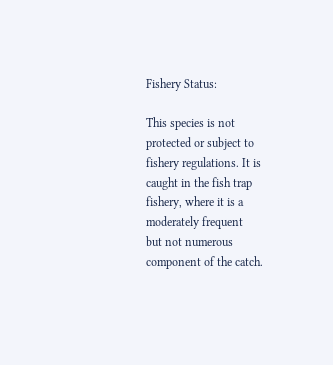Fishery Status:

This species is not protected or subject to fishery regulations. It is caught in the fish trap fishery, where it is a moderately frequent
but not numerous component of the catch.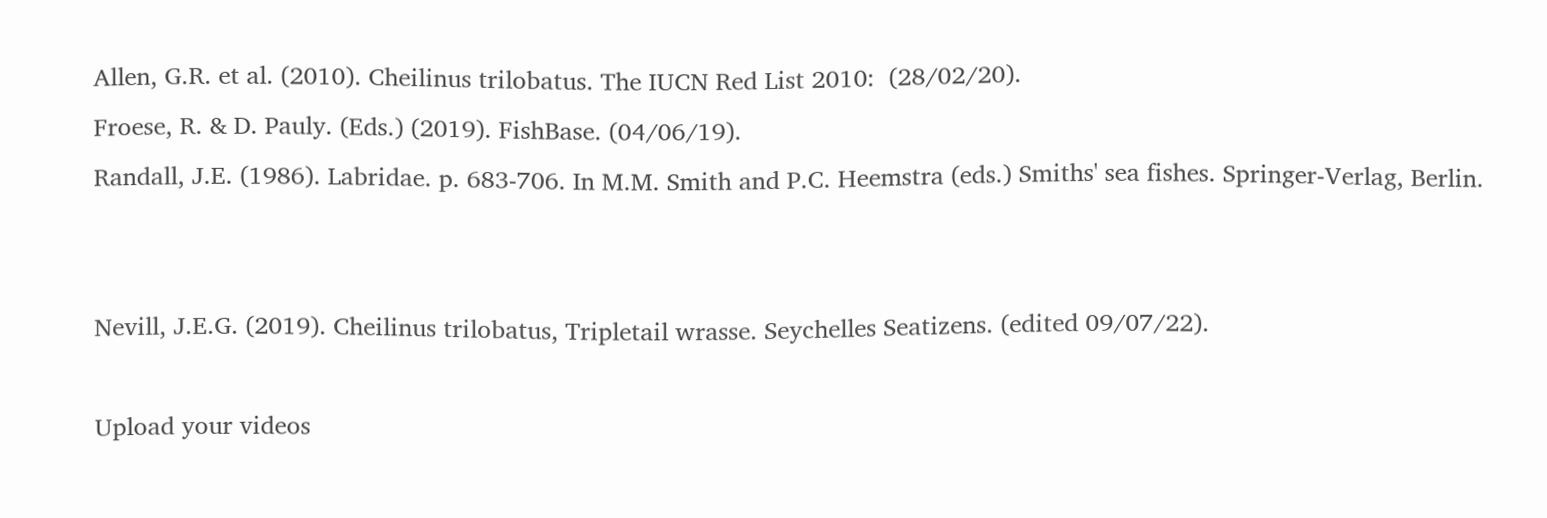Allen, G.R. et al. (2010). Cheilinus trilobatus. The IUCN Red List 2010:  (28/02/20).
Froese, R. & D. Pauly. (Eds.) (2019). FishBase. (04/06/19).
Randall, J.E. (1986). Labridae. p. 683-706. In M.M. Smith and P.C. Heemstra (eds.) Smiths' sea fishes. Springer-Verlag, Berlin.


Nevill, J.E.G. (2019). Cheilinus trilobatus, Tripletail wrasse. Seychelles Seatizens. (edited 09/07/22).

Upload your videos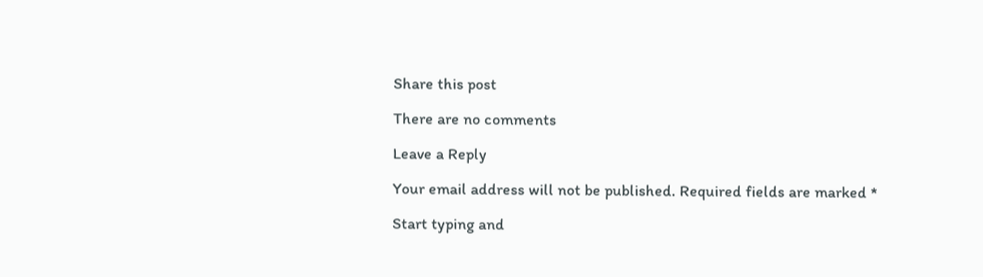Share this post

There are no comments

Leave a Reply

Your email address will not be published. Required fields are marked *

Start typing and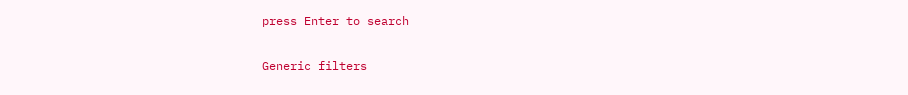press Enter to search

Generic filters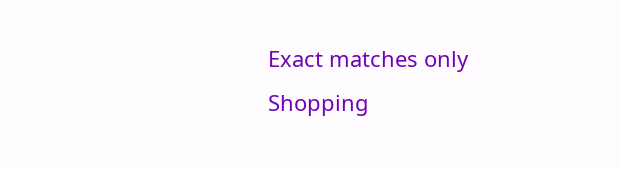Exact matches only
Shopping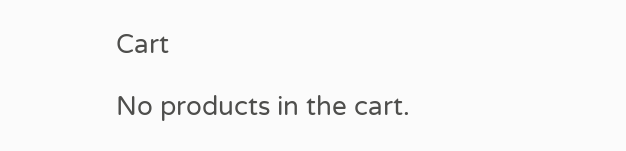Cart

No products in the cart.